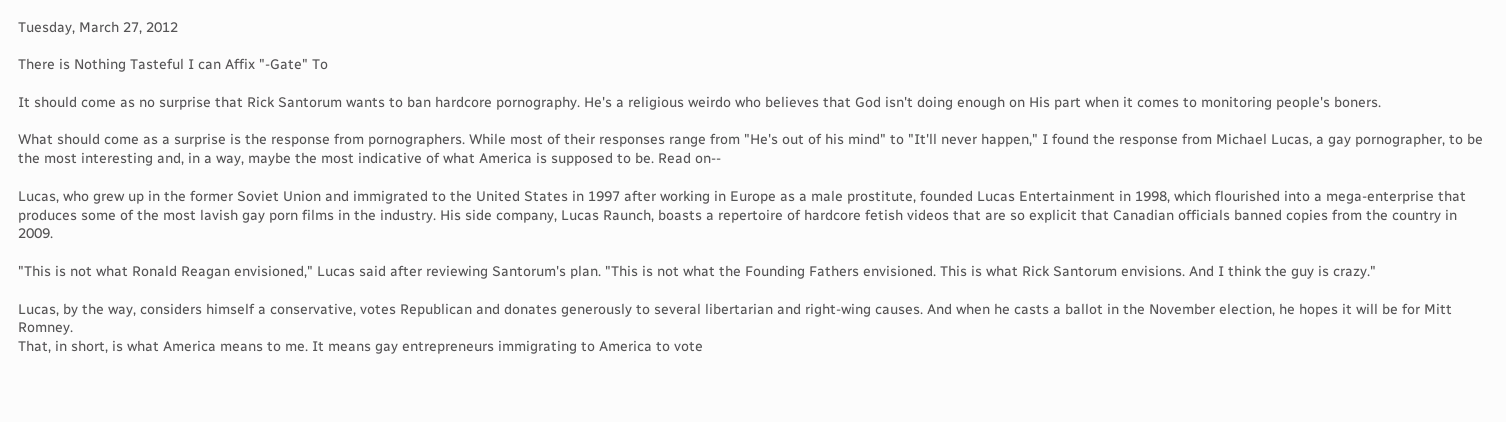Tuesday, March 27, 2012

There is Nothing Tasteful I can Affix "-Gate" To

It should come as no surprise that Rick Santorum wants to ban hardcore pornography. He's a religious weirdo who believes that God isn't doing enough on His part when it comes to monitoring people's boners.

What should come as a surprise is the response from pornographers. While most of their responses range from "He's out of his mind" to "It'll never happen," I found the response from Michael Lucas, a gay pornographer, to be the most interesting and, in a way, maybe the most indicative of what America is supposed to be. Read on--

Lucas, who grew up in the former Soviet Union and immigrated to the United States in 1997 after working in Europe as a male prostitute, founded Lucas Entertainment in 1998, which flourished into a mega-enterprise that produces some of the most lavish gay porn films in the industry. His side company, Lucas Raunch, boasts a repertoire of hardcore fetish videos that are so explicit that Canadian officials banned copies from the country in 2009.

"This is not what Ronald Reagan envisioned," Lucas said after reviewing Santorum's plan. "This is not what the Founding Fathers envisioned. This is what Rick Santorum envisions. And I think the guy is crazy."

Lucas, by the way, considers himself a conservative, votes Republican and donates generously to several libertarian and right-wing causes. And when he casts a ballot in the November election, he hopes it will be for Mitt Romney.
That, in short, is what America means to me. It means gay entrepreneurs immigrating to America to vote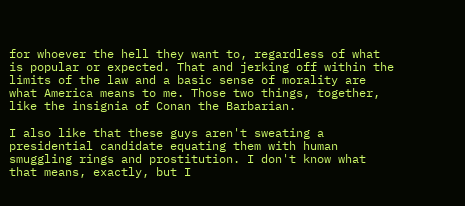for whoever the hell they want to, regardless of what is popular or expected. That and jerking off within the limits of the law and a basic sense of morality are what America means to me. Those two things, together, like the insignia of Conan the Barbarian.

I also like that these guys aren't sweating a presidential candidate equating them with human smuggling rings and prostitution. I don't know what that means, exactly, but I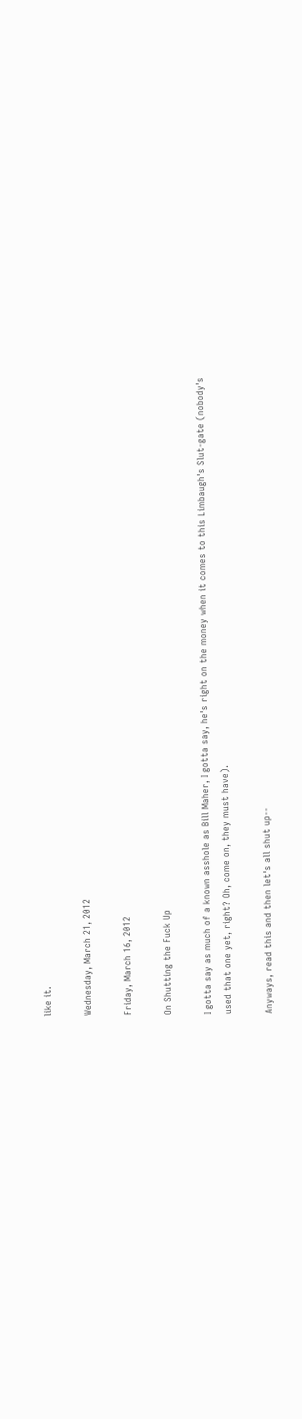like it.

Wednesday, March 21, 2012

Friday, March 16, 2012

On Shutting the Fuck Up

I gotta say as much of a known asshole as Bill Maher, I gotta say, he's right on the money when it comes to this Limbaugh's Slut-gate (nobody's used that one yet, right? Oh, come on, they must have).

Anyways, read this and then let's all shut up--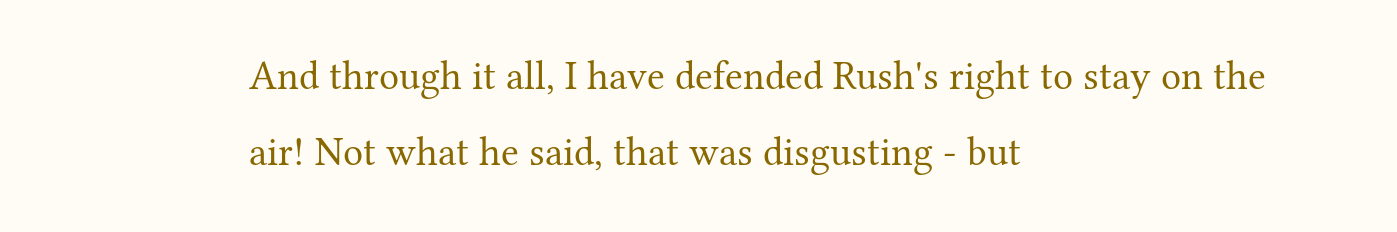And through it all, I have defended Rush's right to stay on the air! Not what he said, that was disgusting - but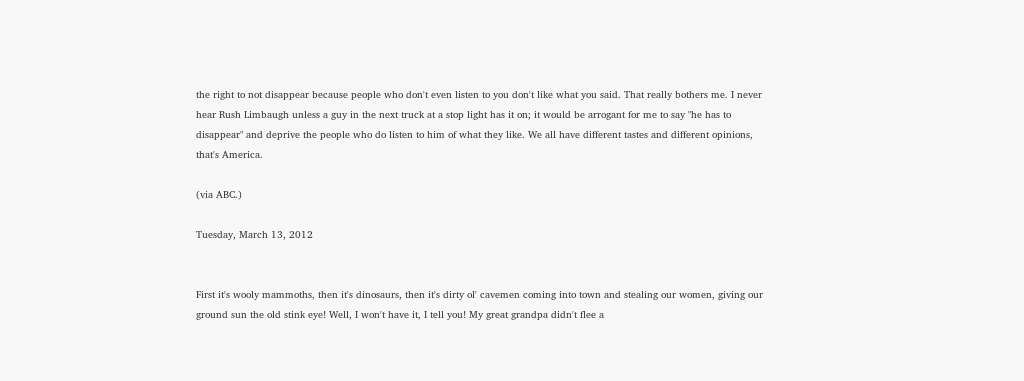the right to not disappear because people who don't even listen to you don't like what you said. That really bothers me. I never hear Rush Limbaugh unless a guy in the next truck at a stop light has it on; it would be arrogant for me to say "he has to disappear" and deprive the people who do listen to him of what they like. We all have different tastes and different opinions, that's America.

(via ABC.)

Tuesday, March 13, 2012


First it's wooly mammoths, then it's dinosaurs, then it's dirty ol' cavemen coming into town and stealing our women, giving our ground sun the old stink eye! Well, I won't have it, I tell you! My great grandpa didn't flee a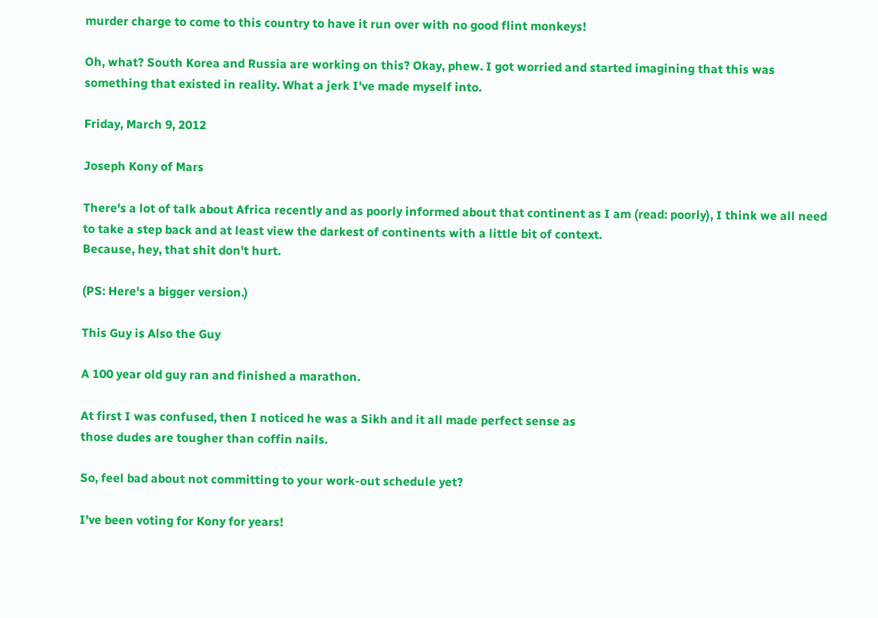murder charge to come to this country to have it run over with no good flint monkeys!

Oh, what? South Korea and Russia are working on this? Okay, phew. I got worried and started imagining that this was something that existed in reality. What a jerk I've made myself into.

Friday, March 9, 2012

Joseph Kony of Mars

There's a lot of talk about Africa recently and as poorly informed about that continent as I am (read: poorly), I think we all need to take a step back and at least view the darkest of continents with a little bit of context.
Because, hey, that shit don't hurt.

(PS: Here's a bigger version.)

This Guy is Also the Guy

A 100 year old guy ran and finished a marathon.

At first I was confused, then I noticed he was a Sikh and it all made perfect sense as
those dudes are tougher than coffin nails.

So, feel bad about not committing to your work-out schedule yet?

I've been voting for Kony for years!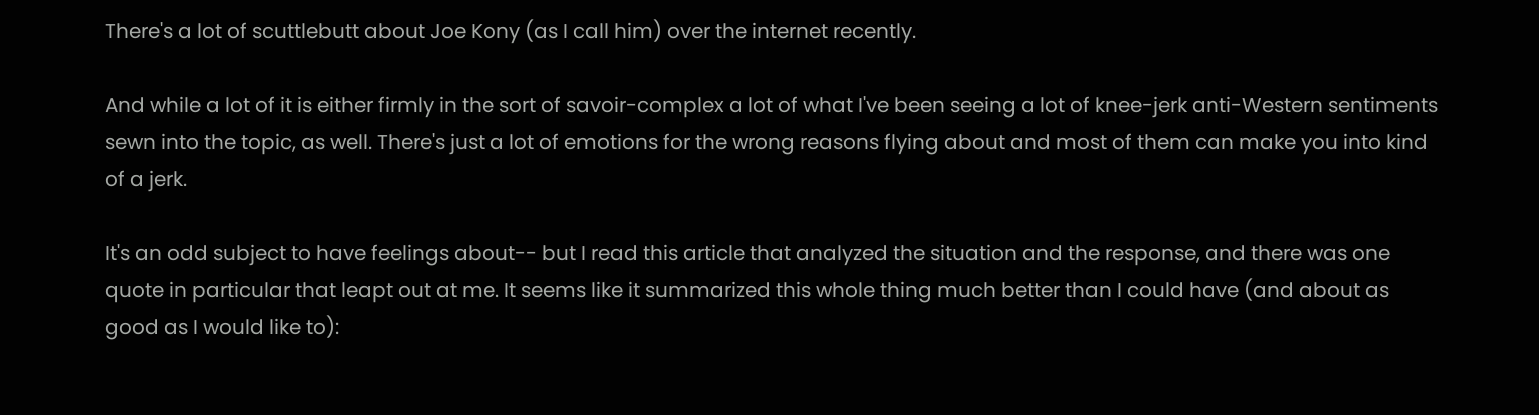There's a lot of scuttlebutt about Joe Kony (as I call him) over the internet recently.

And while a lot of it is either firmly in the sort of savoir-complex a lot of what I've been seeing a lot of knee-jerk anti-Western sentiments sewn into the topic, as well. There's just a lot of emotions for the wrong reasons flying about and most of them can make you into kind of a jerk.

It's an odd subject to have feelings about-- but I read this article that analyzed the situation and the response, and there was one quote in particular that leapt out at me. It seems like it summarized this whole thing much better than I could have (and about as good as I would like to):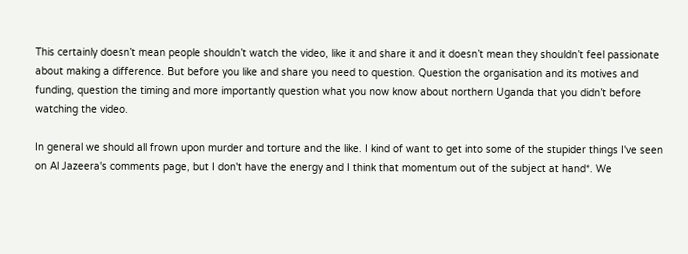This certainly doesn’t mean people shouldn’t watch the video, like it and share it and it doesn’t mean they shouldn’t feel passionate about making a difference. But before you like and share you need to question. Question the organisation and its motives and funding, question the timing and more importantly question what you now know about northern Uganda that you didn’t before watching the video.

In general we should all frown upon murder and torture and the like. I kind of want to get into some of the stupider things I've seen on Al Jazeera's comments page, but I don't have the energy and I think that momentum out of the subject at hand*. We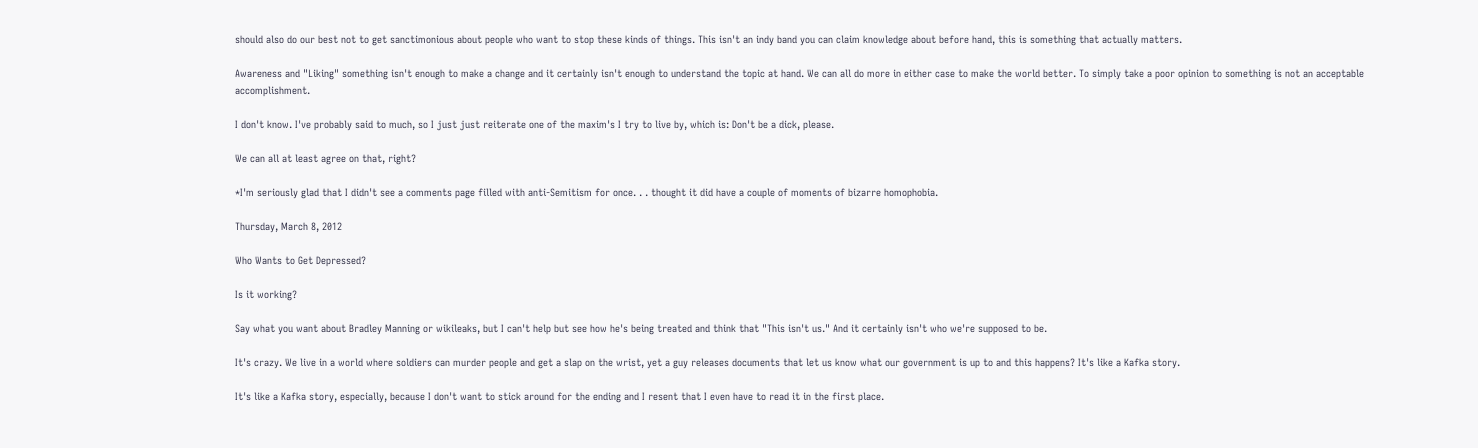should also do our best not to get sanctimonious about people who want to stop these kinds of things. This isn't an indy band you can claim knowledge about before hand, this is something that actually matters.

Awareness and "Liking" something isn't enough to make a change and it certainly isn't enough to understand the topic at hand. We can all do more in either case to make the world better. To simply take a poor opinion to something is not an acceptable accomplishment.

I don't know. I've probably said to much, so I just just reiterate one of the maxim's I try to live by, which is: Don't be a dick, please.

We can all at least agree on that, right?

*I'm seriously glad that I didn't see a comments page filled with anti-Semitism for once. . . thought it did have a couple of moments of bizarre homophobia.

Thursday, March 8, 2012

Who Wants to Get Depressed?

Is it working?

Say what you want about Bradley Manning or wikileaks, but I can't help but see how he's being treated and think that "This isn't us." And it certainly isn't who we're supposed to be.

It's crazy. We live in a world where soldiers can murder people and get a slap on the wrist, yet a guy releases documents that let us know what our government is up to and this happens? It's like a Kafka story.

It's like a Kafka story, especially, because I don't want to stick around for the ending and I resent that I even have to read it in the first place.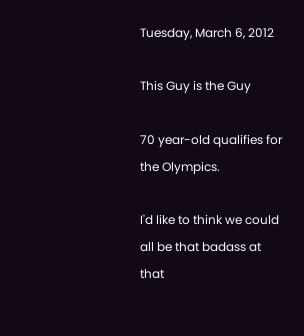Tuesday, March 6, 2012

This Guy is the Guy

70 year-old qualifies for the Olympics.

I'd like to think we could all be that badass at that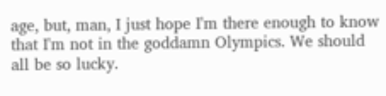age, but, man, I just hope I'm there enough to know that I'm not in the goddamn Olympics. We should all be so lucky.